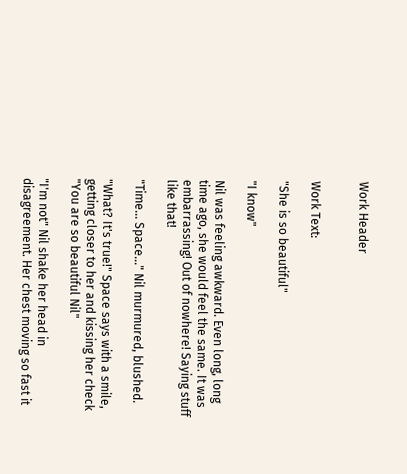Work Header


Work Text:

"She is so beautiful"

"I know"

Nil was feeling awkward. Even long, long time ago, she would feel the same. It was embarrassing! Out of nowhere! Saying stuff like that!

"Time... Space..." Nil murmured, blushed.

"What? It's true!" Space says with a smile, getting closer to her and kissing her check "You are so beautiful Nil"

"I'm not" Nil shake her head in disagreement. Her chest moving so fast it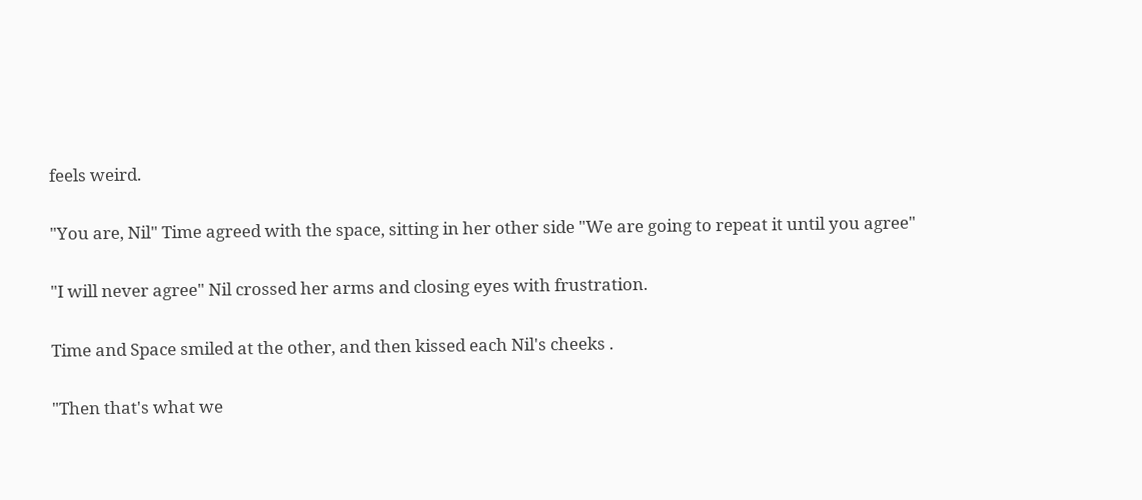feels weird.

"You are, Nil" Time agreed with the space, sitting in her other side "We are going to repeat it until you agree"

"I will never agree" Nil crossed her arms and closing eyes with frustration.

Time and Space smiled at the other, and then kissed each Nil's cheeks .

"Then that's what we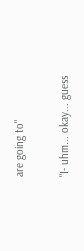are going to"

"I- uhm... okay... guess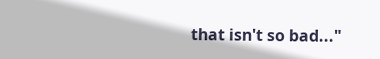that isn't so bad..."